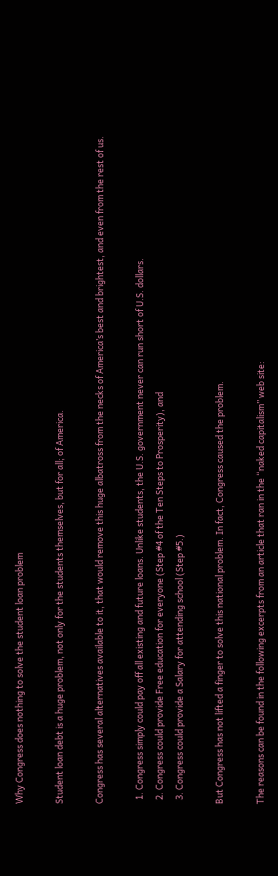Why Congress does nothing to solve the student loan problem

Student loan debt is a huge problem, not only for the students themselves, but for all; of America.

Congress has several alternatives available to it, that would remove this huge albatross from the necks of America’s best and brightest, and even from the rest of us.

  1. Congress simply could pay off all existing and future loans. Unlike students, the U.S. government never can run short of U.S. dollars.
  2. Congress could provide Free education for everyone (Step #4 of the Ten Steps to Prosperity), and
  3. Congress could provide a Salary for attending school (Step #5.)

But Congress has not lifted a finger to solve this national problem. In fact, Congress caused the problem.

The reasons can be found in the following excerpts from an article that ran in the “naked capitalism” web site: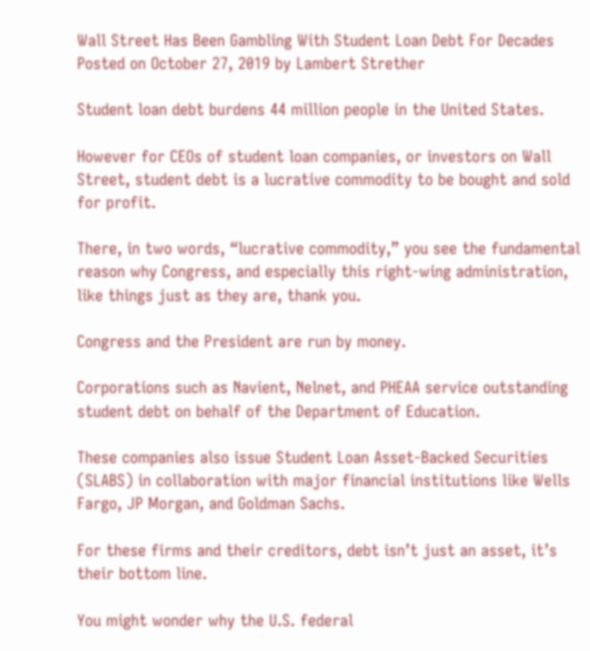Wall Street Has Been Gambling With Student Loan Debt For Decades
Posted on October 27, 2019 by Lambert Strether

Student loan debt burdens 44 million people in the United States.

However for CEOs of student loan companies, or investors on Wall Street, student debt is a lucrative commodity to be bought and sold for profit.

There, in two words, “lucrative commodity,” you see the fundamental reason why Congress, and especially this right-wing administration, like things just as they are, thank you.

Congress and the President are run by money.

Corporations such as Navient, Nelnet, and PHEAA service outstanding student debt on behalf of the Department of Education.

These companies also issue Student Loan Asset-Backed Securities (SLABS) in collaboration with major financial institutions like Wells Fargo, JP Morgan, and Goldman Sachs.

For these firms and their creditors, debt isn’t just an asset, it’s their bottom line.

You might wonder why the U.S. federal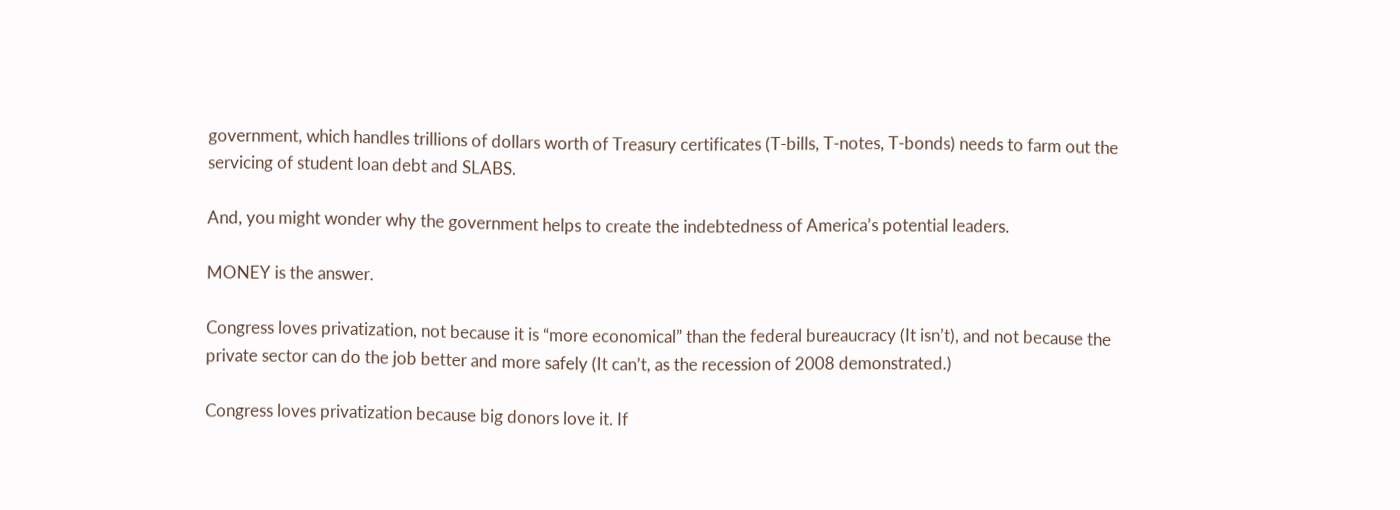government, which handles trillions of dollars worth of Treasury certificates (T-bills, T-notes, T-bonds) needs to farm out the servicing of student loan debt and SLABS.

And, you might wonder why the government helps to create the indebtedness of America’s potential leaders.

MONEY is the answer.

Congress loves privatization, not because it is “more economical” than the federal bureaucracy (It isn’t), and not because the private sector can do the job better and more safely (It can’t, as the recession of 2008 demonstrated.)

Congress loves privatization because big donors love it. If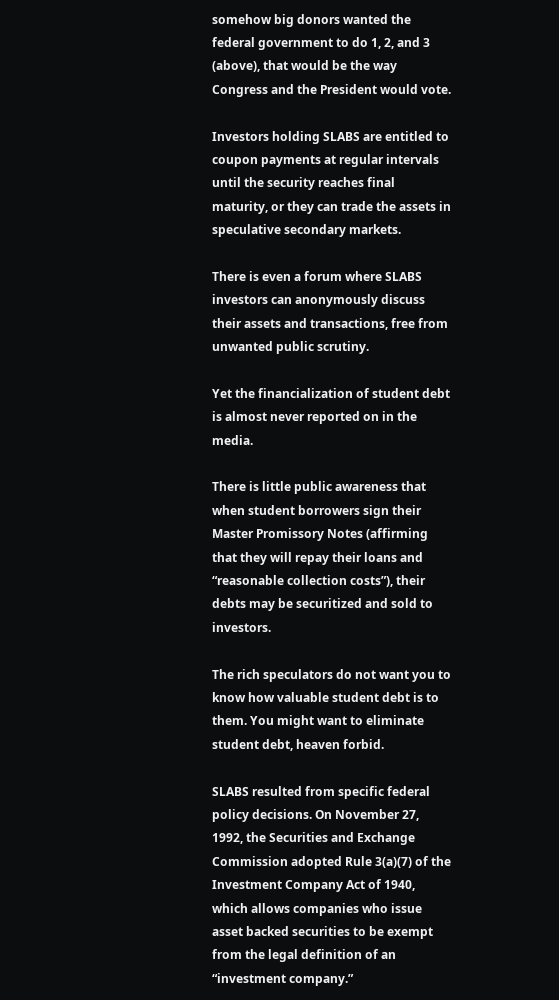somehow big donors wanted the federal government to do 1, 2, and 3 (above), that would be the way Congress and the President would vote.

Investors holding SLABS are entitled to coupon payments at regular intervals until the security reaches final maturity, or they can trade the assets in speculative secondary markets.

There is even a forum where SLABS investors can anonymously discuss their assets and transactions, free from unwanted public scrutiny.

Yet the financialization of student debt is almost never reported on in the media.

There is little public awareness that when student borrowers sign their Master Promissory Notes (affirming that they will repay their loans and “reasonable collection costs”), their debts may be securitized and sold to investors.

The rich speculators do not want you to know how valuable student debt is to them. You might want to eliminate student debt, heaven forbid.

SLABS resulted from specific federal policy decisions. On November 27, 1992, the Securities and Exchange Commission adopted Rule 3(a)(7) of the Investment Company Act of 1940, which allows companies who issue asset backed securities to be exempt from the legal definition of an “investment company.”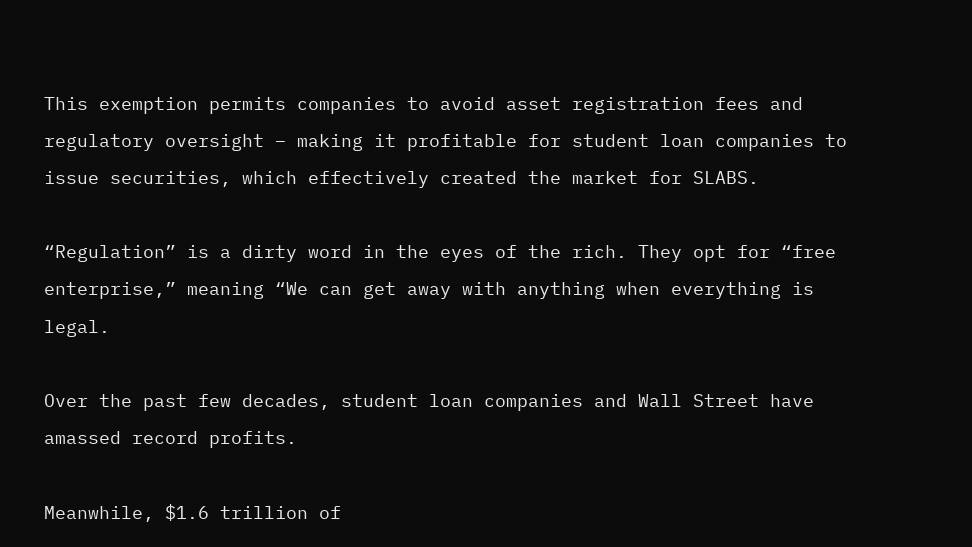This exemption permits companies to avoid asset registration fees and regulatory oversight – making it profitable for student loan companies to issue securities, which effectively created the market for SLABS.

“Regulation” is a dirty word in the eyes of the rich. They opt for “free enterprise,” meaning “We can get away with anything when everything is legal.

Over the past few decades, student loan companies and Wall Street have amassed record profits.

Meanwhile, $1.6 trillion of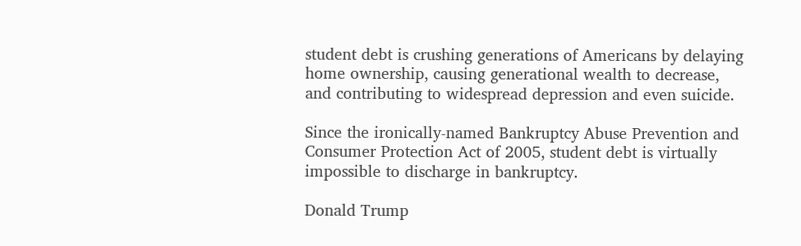student debt is crushing generations of Americans by delaying home ownership, causing generational wealth to decrease, and contributing to widespread depression and even suicide.

Since the ironically-named Bankruptcy Abuse Prevention and Consumer Protection Act of 2005, student debt is virtually impossible to discharge in bankruptcy.

Donald Trump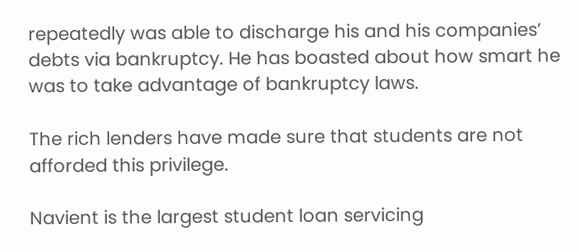repeatedly was able to discharge his and his companies’ debts via bankruptcy. He has boasted about how smart he was to take advantage of bankruptcy laws.

The rich lenders have made sure that students are not afforded this privilege.

Navient is the largest student loan servicing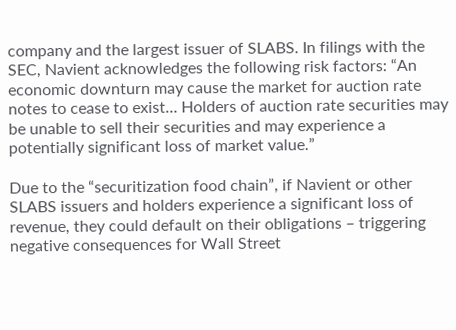company and the largest issuer of SLABS. In filings with the SEC, Navient acknowledges the following risk factors: “An economic downturn may cause the market for auction rate notes to cease to exist… Holders of auction rate securities may be unable to sell their securities and may experience a potentially significant loss of market value.”

Due to the “securitization food chain”, if Navient or other SLABS issuers and holders experience a significant loss of revenue, they could default on their obligations – triggering negative consequences for Wall Street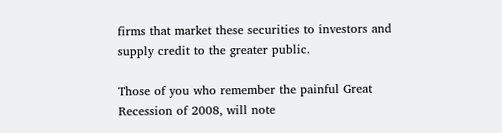firms that market these securities to investors and supply credit to the greater public.

Those of you who remember the painful Great Recession of 2008, will note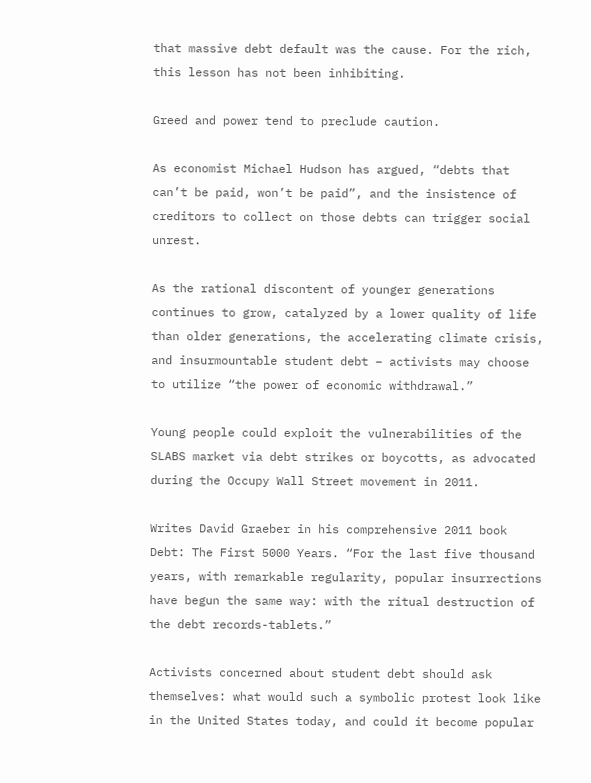that massive debt default was the cause. For the rich, this lesson has not been inhibiting.

Greed and power tend to preclude caution.

As economist Michael Hudson has argued, “debts that can’t be paid, won’t be paid”, and the insistence of creditors to collect on those debts can trigger social unrest.

As the rational discontent of younger generations continues to grow, catalyzed by a lower quality of life than older generations, the accelerating climate crisis, and insurmountable student debt – activists may choose to utilize “the power of economic withdrawal.”

Young people could exploit the vulnerabilities of the SLABS market via debt strikes or boycotts, as advocated during the Occupy Wall Street movement in 2011.

Writes David Graeber in his comprehensive 2011 book Debt: The First 5000 Years. “For the last five thousand years, with remarkable regularity, popular insurrections have begun the same way: with the ritual destruction of the debt records-tablets.”

Activists concerned about student debt should ask themselves: what would such a symbolic protest look like in the United States today, and could it become popular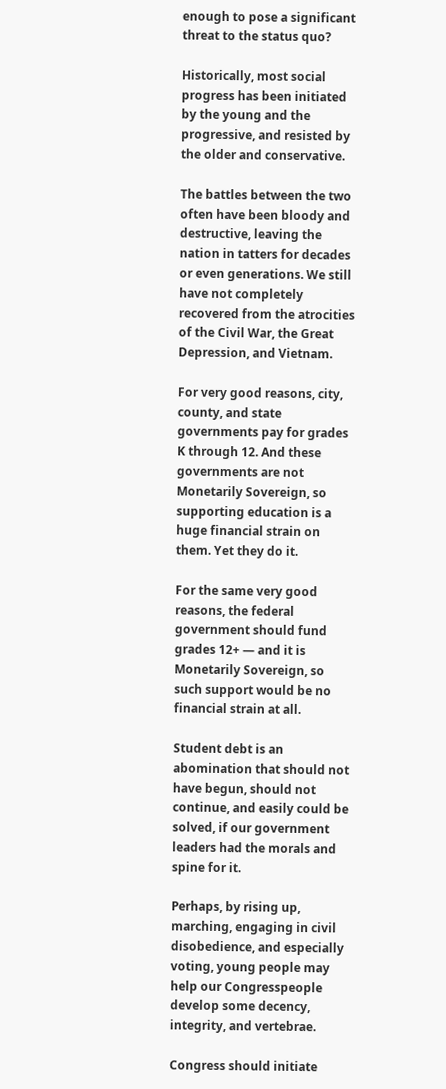enough to pose a significant threat to the status quo?

Historically, most social progress has been initiated by the young and the progressive, and resisted by the older and conservative.

The battles between the two often have been bloody and destructive, leaving the nation in tatters for decades or even generations. We still have not completely recovered from the atrocities of the Civil War, the Great Depression, and Vietnam.

For very good reasons, city, county, and state governments pay for grades K through 12. And these governments are not Monetarily Sovereign, so supporting education is a huge financial strain on them. Yet they do it.

For the same very good reasons, the federal government should fund grades 12+ — and it is Monetarily Sovereign, so such support would be no financial strain at all.

Student debt is an abomination that should not have begun, should not continue, and easily could be solved, if our government leaders had the morals and spine for it.

Perhaps, by rising up, marching, engaging in civil disobedience, and especially voting, young people may help our Congresspeople develop some decency, integrity, and vertebrae.

Congress should initiate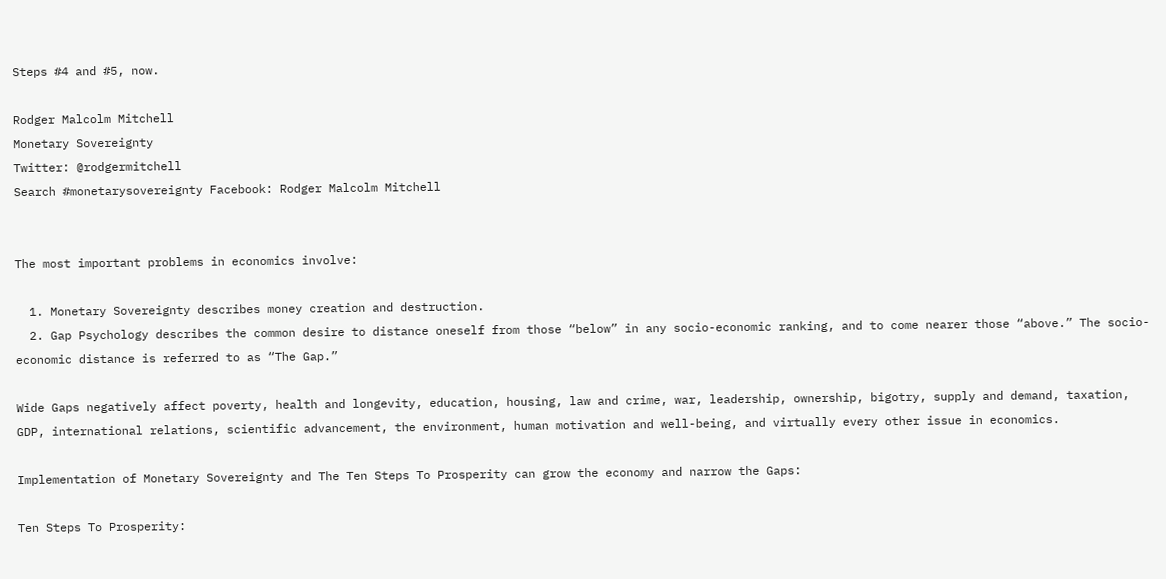Steps #4 and #5, now.

Rodger Malcolm Mitchell
Monetary Sovereignty
Twitter: @rodgermitchell
Search #monetarysovereignty Facebook: Rodger Malcolm Mitchell


The most important problems in economics involve:

  1. Monetary Sovereignty describes money creation and destruction.
  2. Gap Psychology describes the common desire to distance oneself from those “below” in any socio-economic ranking, and to come nearer those “above.” The socio-economic distance is referred to as “The Gap.”

Wide Gaps negatively affect poverty, health and longevity, education, housing, law and crime, war, leadership, ownership, bigotry, supply and demand, taxation, GDP, international relations, scientific advancement, the environment, human motivation and well-being, and virtually every other issue in economics.

Implementation of Monetary Sovereignty and The Ten Steps To Prosperity can grow the economy and narrow the Gaps:

Ten Steps To Prosperity: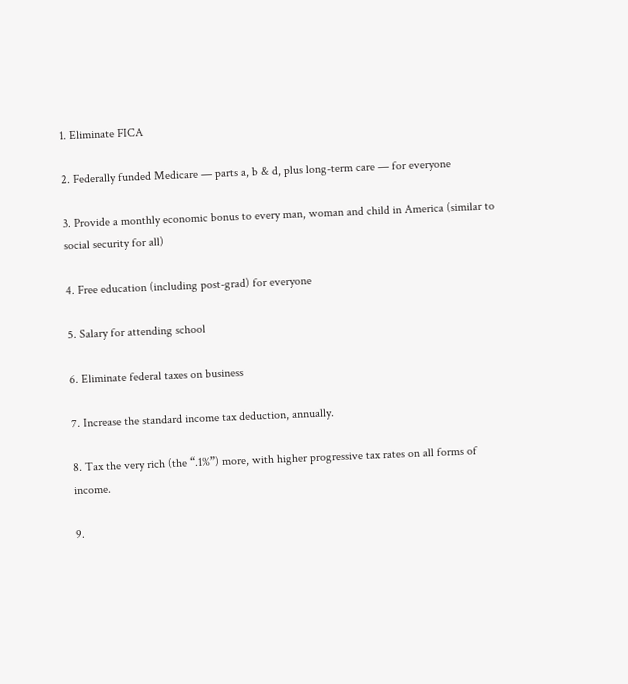1. Eliminate FICA

2. Federally funded Medicare — parts a, b & d, plus long-term care — for everyone

3. Provide a monthly economic bonus to every man, woman and child in America (similar to social security for all)

4. Free education (including post-grad) for everyone

5. Salary for attending school

6. Eliminate federal taxes on business

7. Increase the standard income tax deduction, annually.

8. Tax the very rich (the “.1%”) more, with higher progressive tax rates on all forms of income.

9.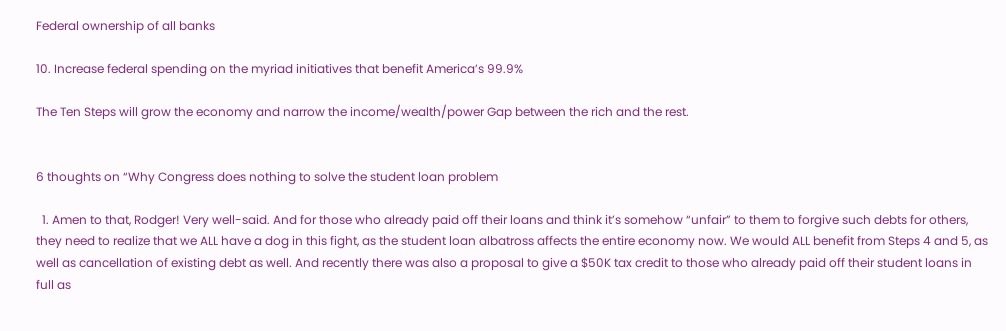Federal ownership of all banks

10. Increase federal spending on the myriad initiatives that benefit America’s 99.9%

The Ten Steps will grow the economy and narrow the income/wealth/power Gap between the rich and the rest.


6 thoughts on “Why Congress does nothing to solve the student loan problem

  1. Amen to that, Rodger! Very well-said. And for those who already paid off their loans and think it’s somehow “unfair” to them to forgive such debts for others, they need to realize that we ALL have a dog in this fight, as the student loan albatross affects the entire economy now. We would ALL benefit from Steps 4 and 5, as well as cancellation of existing debt as well. And recently there was also a proposal to give a $50K tax credit to those who already paid off their student loans in full as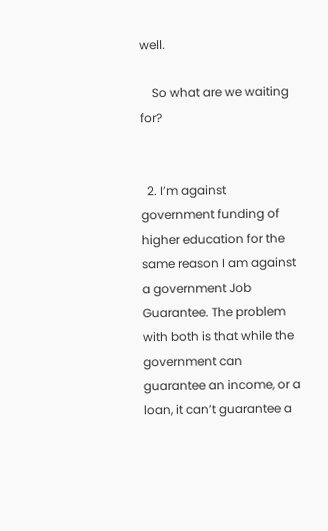well.

    So what are we waiting for?


  2. I’m against government funding of higher education for the same reason I am against a government Job Guarantee. The problem with both is that while the government can guarantee an income, or a loan, it can’t guarantee a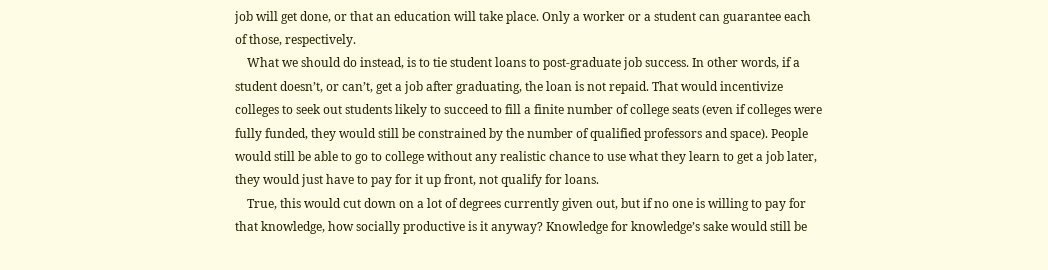job will get done, or that an education will take place. Only a worker or a student can guarantee each of those, respectively.
    What we should do instead, is to tie student loans to post-graduate job success. In other words, if a student doesn’t, or can’t, get a job after graduating, the loan is not repaid. That would incentivize colleges to seek out students likely to succeed to fill a finite number of college seats (even if colleges were fully funded, they would still be constrained by the number of qualified professors and space). People would still be able to go to college without any realistic chance to use what they learn to get a job later, they would just have to pay for it up front, not qualify for loans.
    True, this would cut down on a lot of degrees currently given out, but if no one is willing to pay for that knowledge, how socially productive is it anyway? Knowledge for knowledge’s sake would still be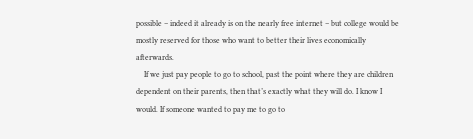possible – indeed it already is on the nearly free internet – but college would be mostly reserved for those who want to better their lives economically afterwards.
    If we just pay people to go to school, past the point where they are children dependent on their parents, then that’s exactly what they will do. I know I would. If someone wanted to pay me to go to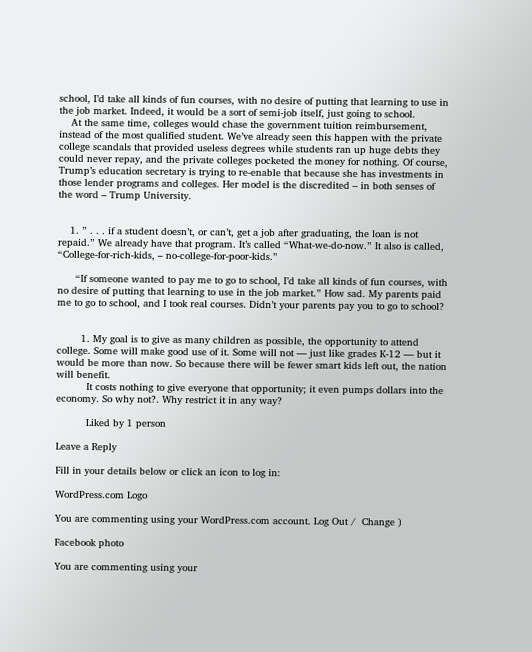school, I’d take all kinds of fun courses, with no desire of putting that learning to use in the job market. Indeed, it would be a sort of semi-job itself, just going to school.
    At the same time, colleges would chase the government tuition reimbursement, instead of the most qualified student. We’ve already seen this happen with the private college scandals that provided useless degrees while students ran up huge debts they could never repay, and the private colleges pocketed the money for nothing. Of course, Trump’s education secretary is trying to re-enable that because she has investments in those lender programs and colleges. Her model is the discredited – in both senses of the word – Trump University.


    1. ” . . . if a student doesn’t, or can’t, get a job after graduating, the loan is not repaid.” We already have that program. It’s called “What-we-do-now.” It also is called, “College-for-rich-kids, – no-college-for-poor-kids.”

      “If someone wanted to pay me to go to school, I’d take all kinds of fun courses, with no desire of putting that learning to use in the job market.” How sad. My parents paid me to go to school, and I took real courses. Didn’t your parents pay you to go to school?


        1. My goal is to give as many children as possible, the opportunity to attend college. Some will make good use of it. Some will not — just like grades K-12 — but it would be more than now. So because there will be fewer smart kids left out, the nation will benefit.
          It costs nothing to give everyone that opportunity; it even pumps dollars into the economy. So why not?. Why restrict it in any way?

          Liked by 1 person

Leave a Reply

Fill in your details below or click an icon to log in:

WordPress.com Logo

You are commenting using your WordPress.com account. Log Out /  Change )

Facebook photo

You are commenting using your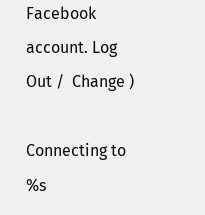Facebook account. Log Out /  Change )

Connecting to %s